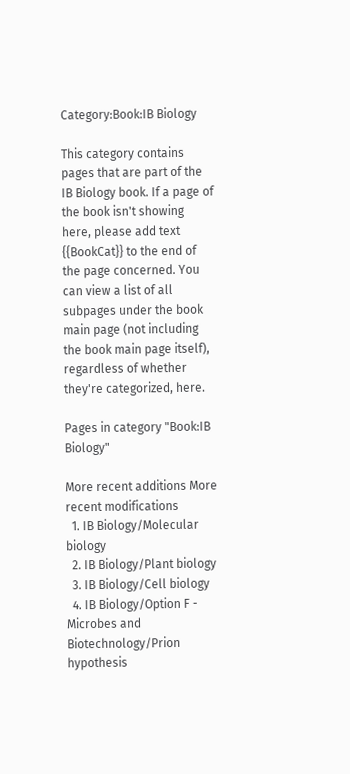Category:Book:IB Biology

This category contains pages that are part of the IB Biology book. If a page of the book isn't showing here, please add text {{BookCat}} to the end of the page concerned. You can view a list of all subpages under the book main page (not including the book main page itself), regardless of whether they're categorized, here.

Pages in category "Book:IB Biology"

More recent additions More recent modifications
  1. IB Biology/Molecular biology
  2. IB Biology/Plant biology
  3. IB Biology/Cell biology
  4. IB Biology/Option F - Microbes and Biotechnology/Prion hypothesis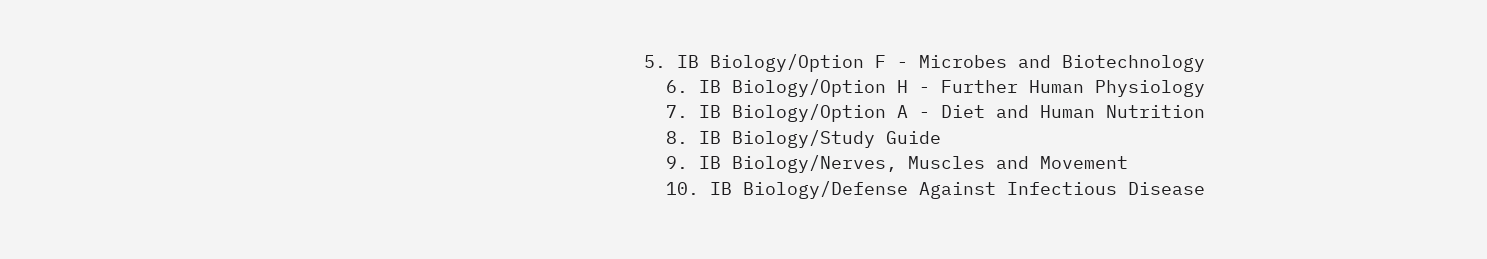5. IB Biology/Option F - Microbes and Biotechnology
  6. IB Biology/Option H - Further Human Physiology
  7. IB Biology/Option A - Diet and Human Nutrition
  8. IB Biology/Study Guide
  9. IB Biology/Nerves, Muscles and Movement
  10. IB Biology/Defense Against Infectious Disease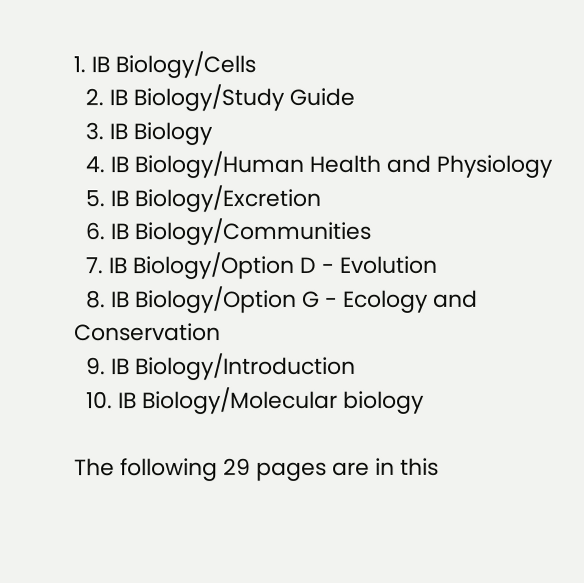1. IB Biology/Cells
  2. IB Biology/Study Guide
  3. IB Biology
  4. IB Biology/Human Health and Physiology
  5. IB Biology/Excretion
  6. IB Biology/Communities
  7. IB Biology/Option D - Evolution
  8. IB Biology/Option G - Ecology and Conservation
  9. IB Biology/Introduction
  10. IB Biology/Molecular biology

The following 29 pages are in this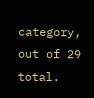category, out of 29 total.